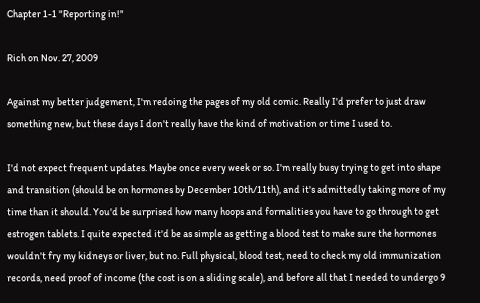Chapter 1-1 "Reporting in!"

Rich on Nov. 27, 2009

Against my better judgement, I'm redoing the pages of my old comic. Really I'd prefer to just draw something new, but these days I don't really have the kind of motivation or time I used to.

I'd not expect frequent updates. Maybe once every week or so. I'm really busy trying to get into shape and transition (should be on hormones by December 10th/11th), and it's admittedly taking more of my time than it should. You'd be surprised how many hoops and formalities you have to go through to get estrogen tablets. I quite expected it'd be as simple as getting a blood test to make sure the hormones wouldn't fry my kidneys or liver, but no. Full physical, blood test, need to check my old immunization records, need proof of income (the cost is on a sliding scale), and before all that I needed to undergo 9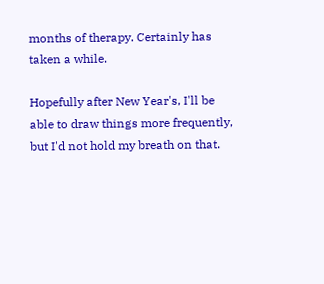months of therapy. Certainly has taken a while.

Hopefully after New Year's, I'll be able to draw things more frequently, but I'd not hold my breath on that.